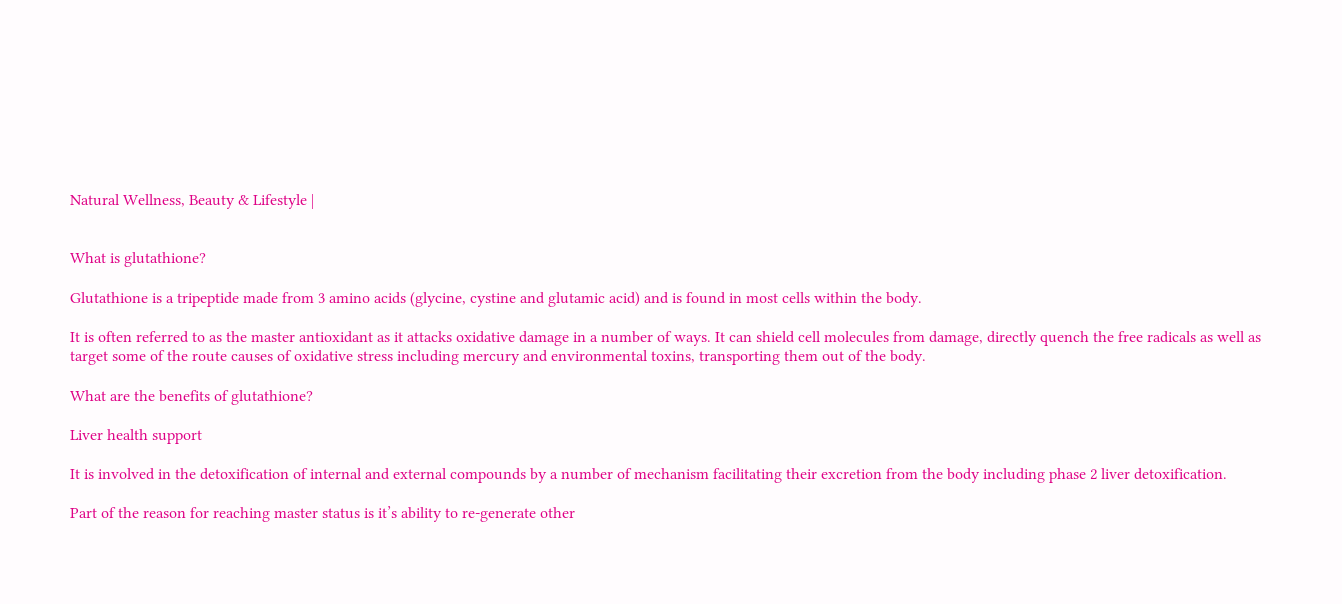Natural Wellness, Beauty & Lifestyle |


What is glutathione?

Glutathione is a tripeptide made from 3 amino acids (glycine, cystine and glutamic acid) and is found in most cells within the body.

It is often referred to as the master antioxidant as it attacks oxidative damage in a number of ways. It can shield cell molecules from damage, directly quench the free radicals as well as target some of the route causes of oxidative stress including mercury and environmental toxins, transporting them out of the body.

What are the benefits of glutathione?

Liver health support

It is involved in the detoxification of internal and external compounds by a number of mechanism facilitating their excretion from the body including phase 2 liver detoxification.

Part of the reason for reaching master status is it’s ability to re-generate other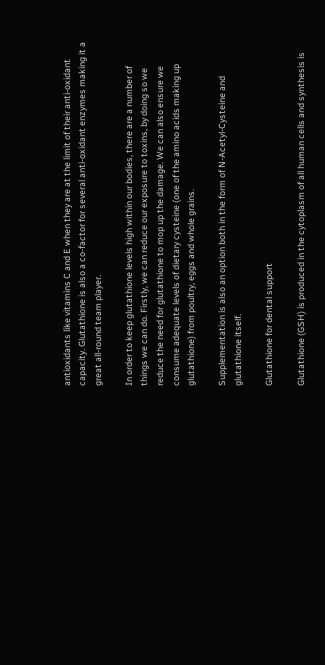antioxidants like vitamins C and E when they are at the limit of their anti-oxidant capacity. Glutathione is also a co-factor for several anti-oxidant enzymes making it a great all-round team player.

In order to keep glutathione levels high within our bodies, there are a number of things we can do. Firstly, we can reduce our exposure to toxins, by doing so we reduce the need for glutathione to mop up the damage. We can also ensure we consume adequate levels of dietary cysteine (one of the amino acids making up glutathione) from poultry, eggs and whole grains.

Supplementation is also an option both in the form of N-Acetyl-Cysteine and glutathione itself.

Glutathione for dental support

Glutathione (GSH) is produced in the cytoplasm of all human cells and synthesis is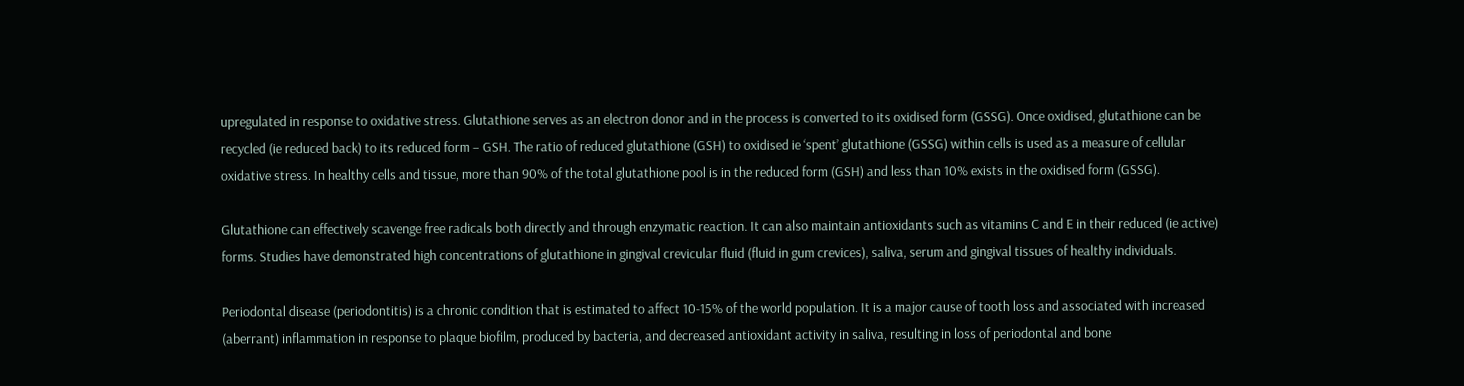upregulated in response to oxidative stress. Glutathione serves as an electron donor and in the process is converted to its oxidised form (GSSG). Once oxidised, glutathione can be recycled (ie reduced back) to its reduced form – GSH. The ratio of reduced glutathione (GSH) to oxidised ie ‘spent’ glutathione (GSSG) within cells is used as a measure of cellular oxidative stress. In healthy cells and tissue, more than 90% of the total glutathione pool is in the reduced form (GSH) and less than 10% exists in the oxidised form (GSSG).

Glutathione can effectively scavenge free radicals both directly and through enzymatic reaction. It can also maintain antioxidants such as vitamins C and E in their reduced (ie active) forms. Studies have demonstrated high concentrations of glutathione in gingival crevicular fluid (fluid in gum crevices), saliva, serum and gingival tissues of healthy individuals.

Periodontal disease (periodontitis) is a chronic condition that is estimated to affect 10-15% of the world population. It is a major cause of tooth loss and associated with increased (aberrant) inflammation in response to plaque biofilm, produced by bacteria, and decreased antioxidant activity in saliva, resulting in loss of periodontal and bone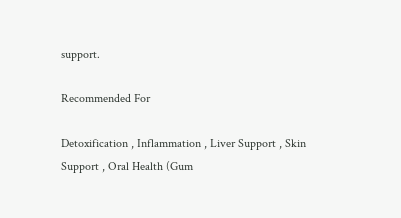support.

Recommended For

Detoxification , Inflammation , Liver Support , Skin Support , Oral Health (Gum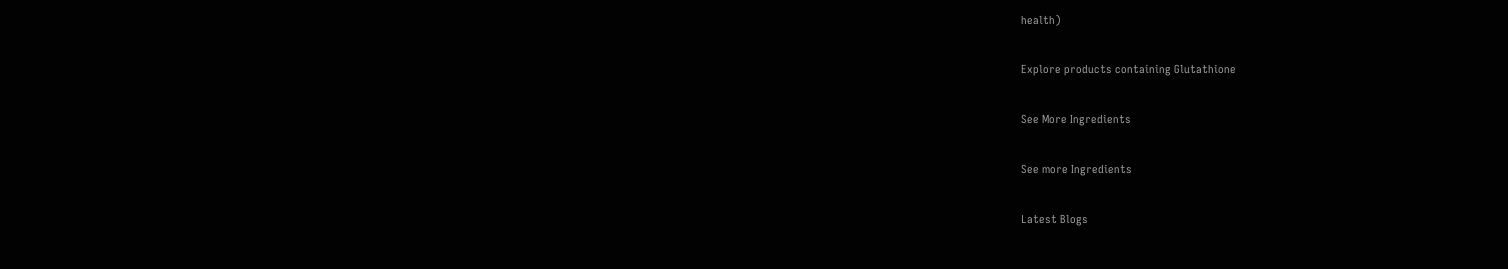health)

Explore products containing Glutathione

See More Ingredients

See more Ingredients

Latest Blogs